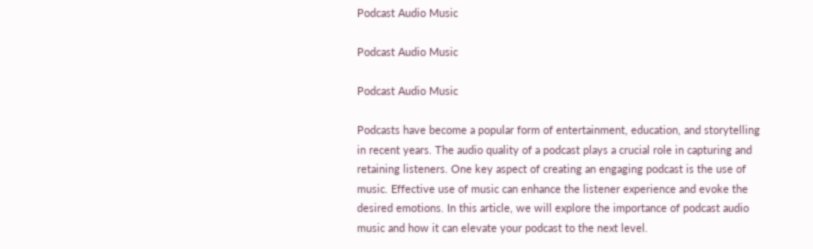Podcast Audio Music

Podcast Audio Music

Podcast Audio Music

Podcasts have become a popular form of entertainment, education, and storytelling in recent years. The audio quality of a podcast plays a crucial role in capturing and retaining listeners. One key aspect of creating an engaging podcast is the use of music. Effective use of music can enhance the listener experience and evoke the desired emotions. In this article, we will explore the importance of podcast audio music and how it can elevate your podcast to the next level.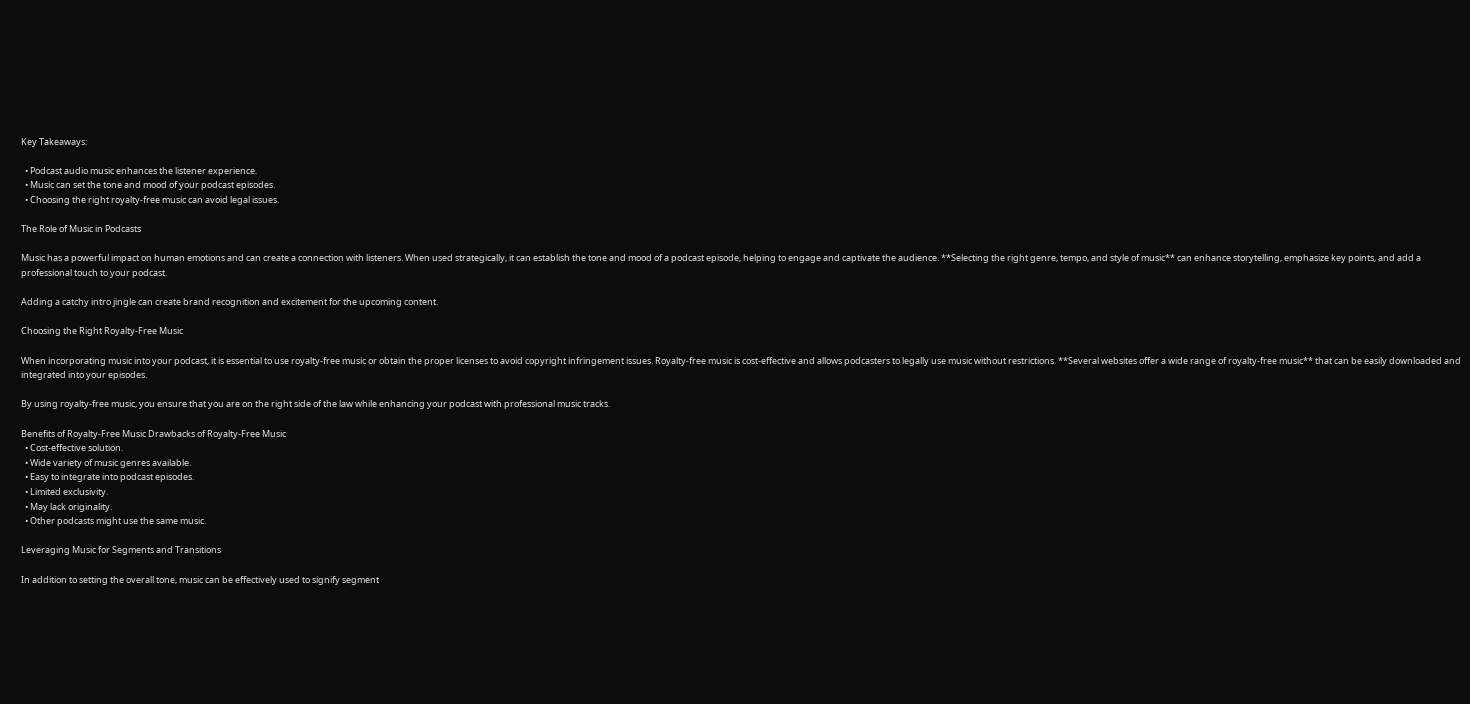Key Takeaways:

  • Podcast audio music enhances the listener experience.
  • Music can set the tone and mood of your podcast episodes.
  • Choosing the right royalty-free music can avoid legal issues.

The Role of Music in Podcasts

Music has a powerful impact on human emotions and can create a connection with listeners. When used strategically, it can establish the tone and mood of a podcast episode, helping to engage and captivate the audience. **Selecting the right genre, tempo, and style of music** can enhance storytelling, emphasize key points, and add a professional touch to your podcast.

Adding a catchy intro jingle can create brand recognition and excitement for the upcoming content.

Choosing the Right Royalty-Free Music

When incorporating music into your podcast, it is essential to use royalty-free music or obtain the proper licenses to avoid copyright infringement issues. Royalty-free music is cost-effective and allows podcasters to legally use music without restrictions. **Several websites offer a wide range of royalty-free music** that can be easily downloaded and integrated into your episodes.

By using royalty-free music, you ensure that you are on the right side of the law while enhancing your podcast with professional music tracks.

Benefits of Royalty-Free Music Drawbacks of Royalty-Free Music
  • Cost-effective solution.
  • Wide variety of music genres available.
  • Easy to integrate into podcast episodes.
  • Limited exclusivity.
  • May lack originality.
  • Other podcasts might use the same music.

Leveraging Music for Segments and Transitions

In addition to setting the overall tone, music can be effectively used to signify segment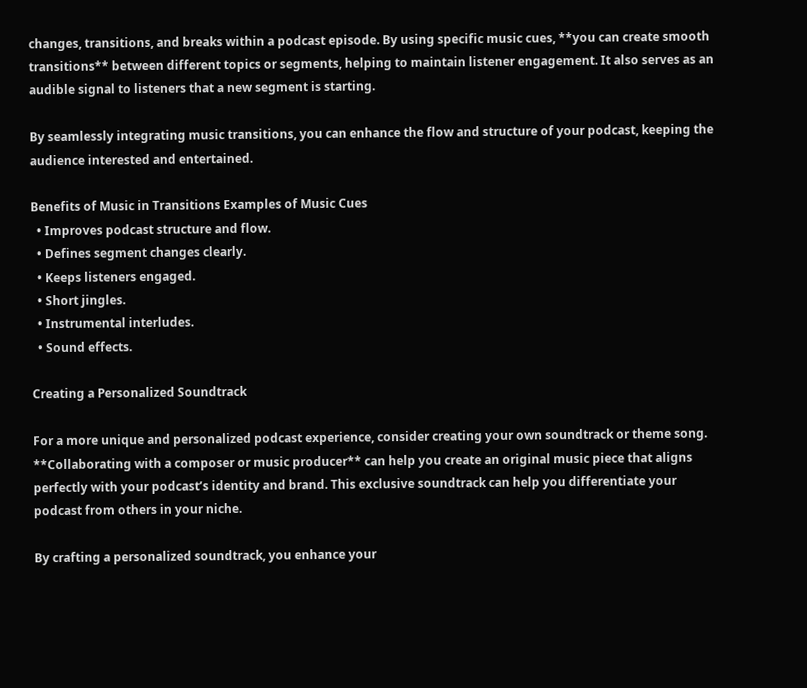changes, transitions, and breaks within a podcast episode. By using specific music cues, **you can create smooth transitions** between different topics or segments, helping to maintain listener engagement. It also serves as an audible signal to listeners that a new segment is starting.

By seamlessly integrating music transitions, you can enhance the flow and structure of your podcast, keeping the audience interested and entertained.

Benefits of Music in Transitions Examples of Music Cues
  • Improves podcast structure and flow.
  • Defines segment changes clearly.
  • Keeps listeners engaged.
  • Short jingles.
  • Instrumental interludes.
  • Sound effects.

Creating a Personalized Soundtrack

For a more unique and personalized podcast experience, consider creating your own soundtrack or theme song. **Collaborating with a composer or music producer** can help you create an original music piece that aligns perfectly with your podcast’s identity and brand. This exclusive soundtrack can help you differentiate your podcast from others in your niche.

By crafting a personalized soundtrack, you enhance your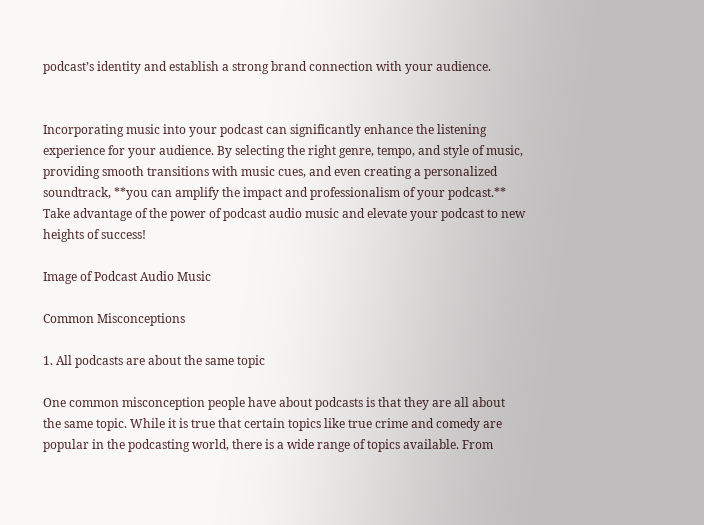podcast’s identity and establish a strong brand connection with your audience.


Incorporating music into your podcast can significantly enhance the listening experience for your audience. By selecting the right genre, tempo, and style of music, providing smooth transitions with music cues, and even creating a personalized soundtrack, **you can amplify the impact and professionalism of your podcast.** Take advantage of the power of podcast audio music and elevate your podcast to new heights of success!

Image of Podcast Audio Music

Common Misconceptions

1. All podcasts are about the same topic

One common misconception people have about podcasts is that they are all about the same topic. While it is true that certain topics like true crime and comedy are popular in the podcasting world, there is a wide range of topics available. From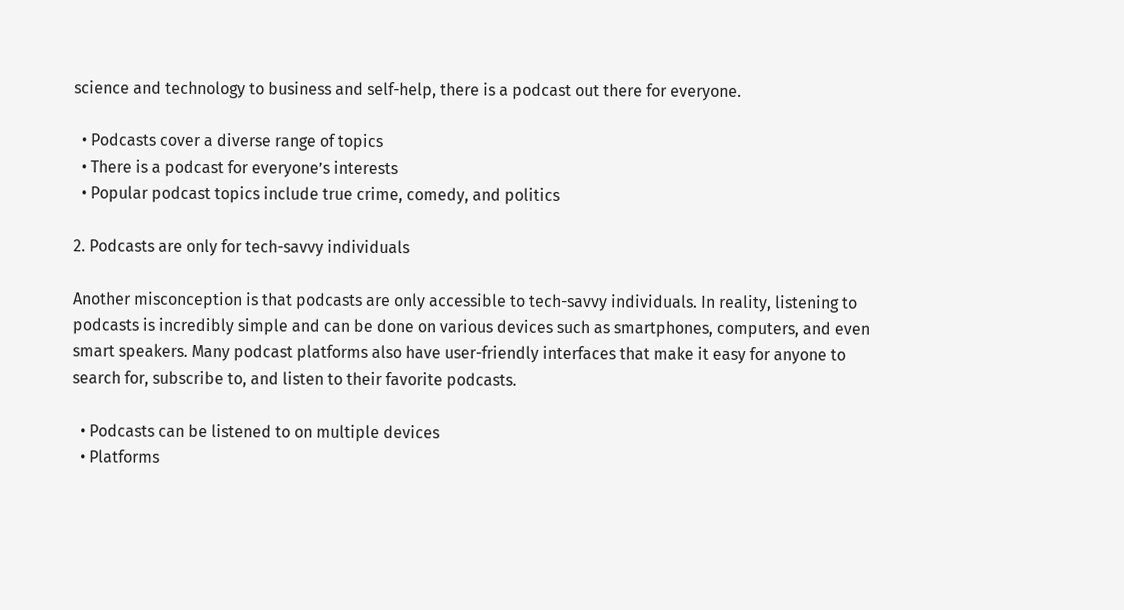science and technology to business and self-help, there is a podcast out there for everyone.

  • Podcasts cover a diverse range of topics
  • There is a podcast for everyone’s interests
  • Popular podcast topics include true crime, comedy, and politics

2. Podcasts are only for tech-savvy individuals

Another misconception is that podcasts are only accessible to tech-savvy individuals. In reality, listening to podcasts is incredibly simple and can be done on various devices such as smartphones, computers, and even smart speakers. Many podcast platforms also have user-friendly interfaces that make it easy for anyone to search for, subscribe to, and listen to their favorite podcasts.

  • Podcasts can be listened to on multiple devices
  • Platforms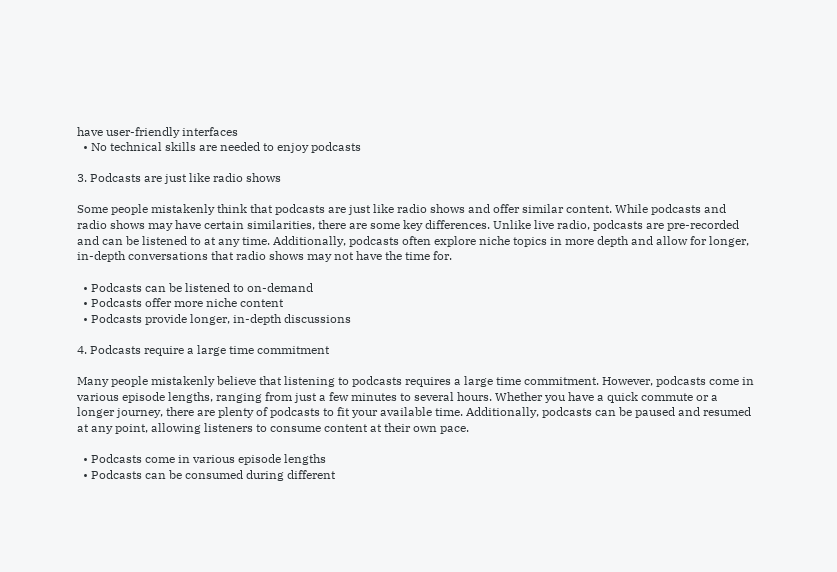have user-friendly interfaces
  • No technical skills are needed to enjoy podcasts

3. Podcasts are just like radio shows

Some people mistakenly think that podcasts are just like radio shows and offer similar content. While podcasts and radio shows may have certain similarities, there are some key differences. Unlike live radio, podcasts are pre-recorded and can be listened to at any time. Additionally, podcasts often explore niche topics in more depth and allow for longer, in-depth conversations that radio shows may not have the time for.

  • Podcasts can be listened to on-demand
  • Podcasts offer more niche content
  • Podcasts provide longer, in-depth discussions

4. Podcasts require a large time commitment

Many people mistakenly believe that listening to podcasts requires a large time commitment. However, podcasts come in various episode lengths, ranging from just a few minutes to several hours. Whether you have a quick commute or a longer journey, there are plenty of podcasts to fit your available time. Additionally, podcasts can be paused and resumed at any point, allowing listeners to consume content at their own pace.

  • Podcasts come in various episode lengths
  • Podcasts can be consumed during different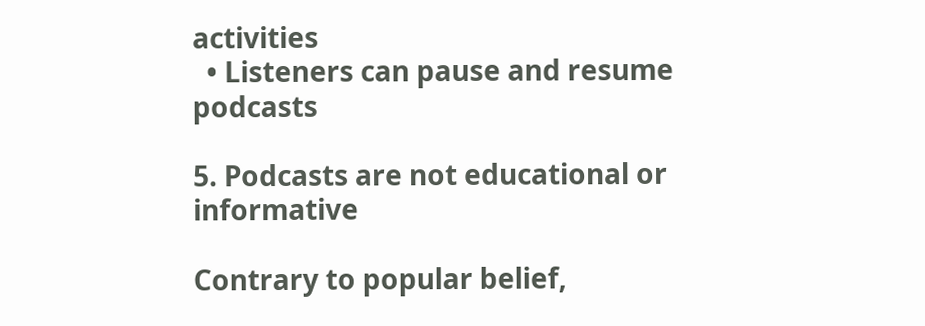activities
  • Listeners can pause and resume podcasts

5. Podcasts are not educational or informative

Contrary to popular belief,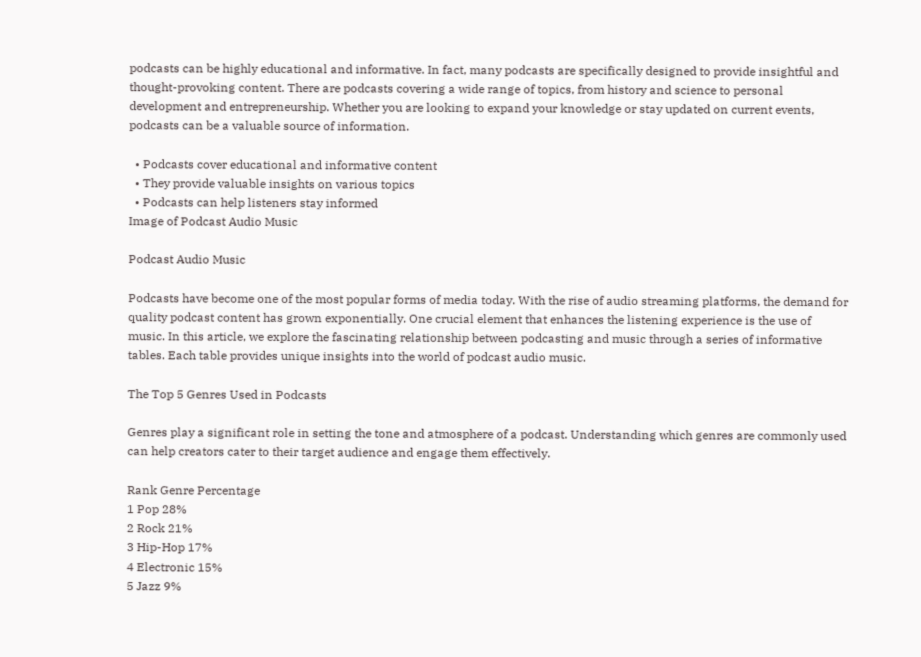podcasts can be highly educational and informative. In fact, many podcasts are specifically designed to provide insightful and thought-provoking content. There are podcasts covering a wide range of topics, from history and science to personal development and entrepreneurship. Whether you are looking to expand your knowledge or stay updated on current events, podcasts can be a valuable source of information.

  • Podcasts cover educational and informative content
  • They provide valuable insights on various topics
  • Podcasts can help listeners stay informed
Image of Podcast Audio Music

Podcast Audio Music

Podcasts have become one of the most popular forms of media today. With the rise of audio streaming platforms, the demand for quality podcast content has grown exponentially. One crucial element that enhances the listening experience is the use of music. In this article, we explore the fascinating relationship between podcasting and music through a series of informative tables. Each table provides unique insights into the world of podcast audio music.

The Top 5 Genres Used in Podcasts

Genres play a significant role in setting the tone and atmosphere of a podcast. Understanding which genres are commonly used can help creators cater to their target audience and engage them effectively.

Rank Genre Percentage
1 Pop 28%
2 Rock 21%
3 Hip-Hop 17%
4 Electronic 15%
5 Jazz 9%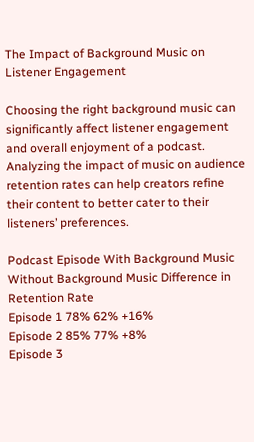The Impact of Background Music on Listener Engagement

Choosing the right background music can significantly affect listener engagement and overall enjoyment of a podcast. Analyzing the impact of music on audience retention rates can help creators refine their content to better cater to their listeners’ preferences.

Podcast Episode With Background Music Without Background Music Difference in Retention Rate
Episode 1 78% 62% +16%
Episode 2 85% 77% +8%
Episode 3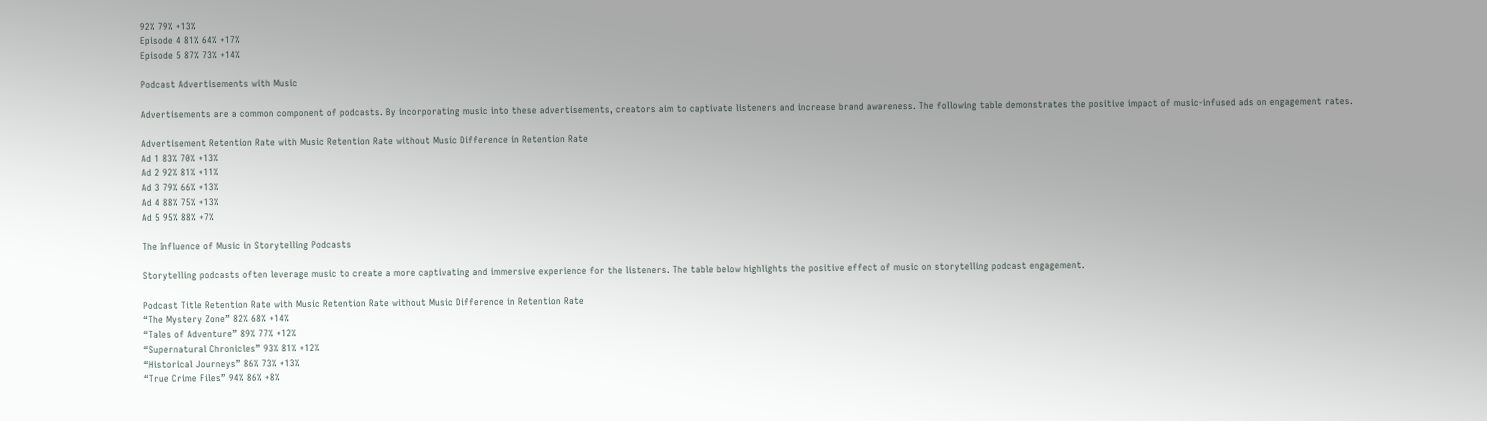92% 79% +13%
Episode 4 81% 64% +17%
Episode 5 87% 73% +14%

Podcast Advertisements with Music

Advertisements are a common component of podcasts. By incorporating music into these advertisements, creators aim to captivate listeners and increase brand awareness. The following table demonstrates the positive impact of music-infused ads on engagement rates.

Advertisement Retention Rate with Music Retention Rate without Music Difference in Retention Rate
Ad 1 83% 70% +13%
Ad 2 92% 81% +11%
Ad 3 79% 66% +13%
Ad 4 88% 75% +13%
Ad 5 95% 88% +7%

The Influence of Music in Storytelling Podcasts

Storytelling podcasts often leverage music to create a more captivating and immersive experience for the listeners. The table below highlights the positive effect of music on storytelling podcast engagement.

Podcast Title Retention Rate with Music Retention Rate without Music Difference in Retention Rate
“The Mystery Zone” 82% 68% +14%
“Tales of Adventure” 89% 77% +12%
“Supernatural Chronicles” 93% 81% +12%
“Historical Journeys” 86% 73% +13%
“True Crime Files” 94% 86% +8%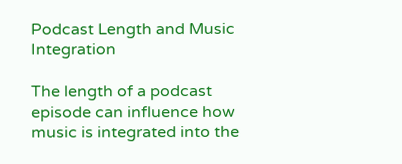Podcast Length and Music Integration

The length of a podcast episode can influence how music is integrated into the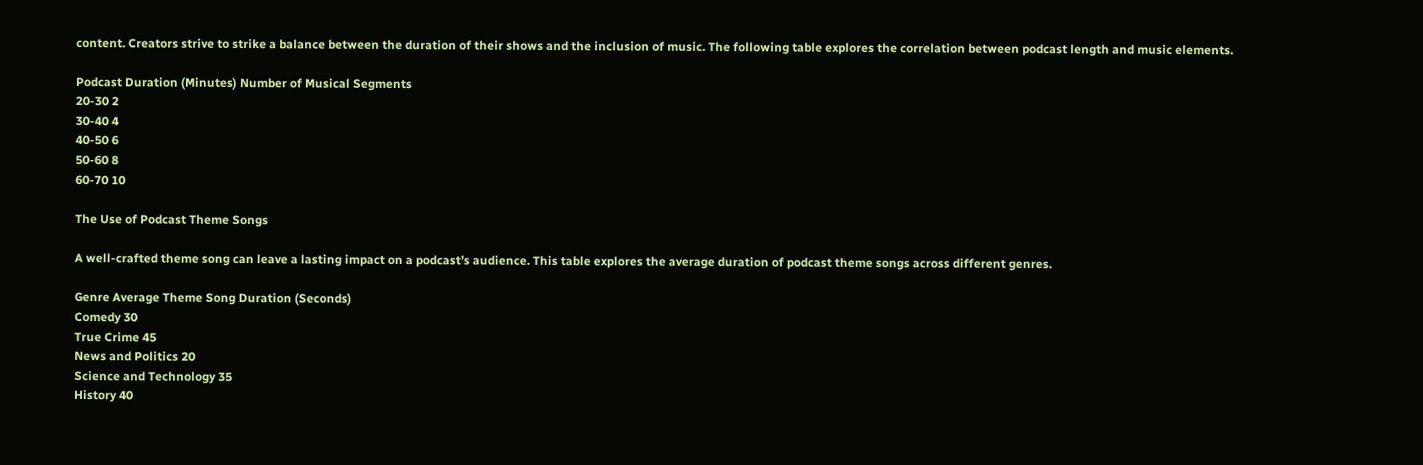content. Creators strive to strike a balance between the duration of their shows and the inclusion of music. The following table explores the correlation between podcast length and music elements.

Podcast Duration (Minutes) Number of Musical Segments
20-30 2
30-40 4
40-50 6
50-60 8
60-70 10

The Use of Podcast Theme Songs

A well-crafted theme song can leave a lasting impact on a podcast’s audience. This table explores the average duration of podcast theme songs across different genres.

Genre Average Theme Song Duration (Seconds)
Comedy 30
True Crime 45
News and Politics 20
Science and Technology 35
History 40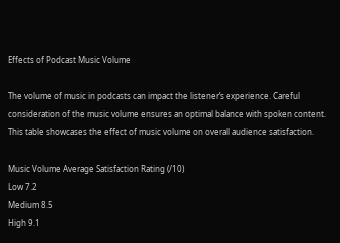Effects of Podcast Music Volume

The volume of music in podcasts can impact the listener’s experience. Careful consideration of the music volume ensures an optimal balance with spoken content. This table showcases the effect of music volume on overall audience satisfaction.

Music Volume Average Satisfaction Rating (/10)
Low 7.2
Medium 8.5
High 9.1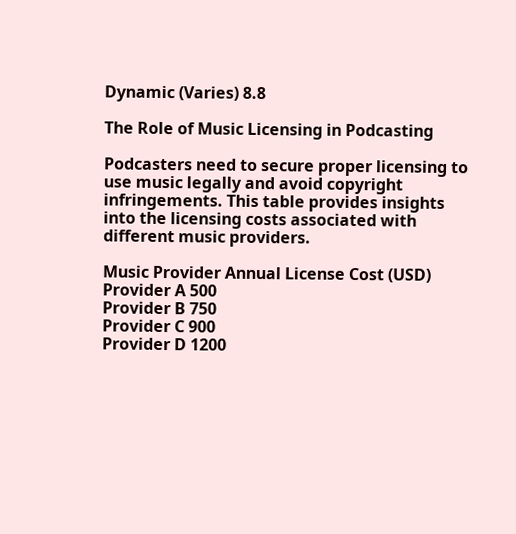Dynamic (Varies) 8.8

The Role of Music Licensing in Podcasting

Podcasters need to secure proper licensing to use music legally and avoid copyright infringements. This table provides insights into the licensing costs associated with different music providers.

Music Provider Annual License Cost (USD)
Provider A 500
Provider B 750
Provider C 900
Provider D 1200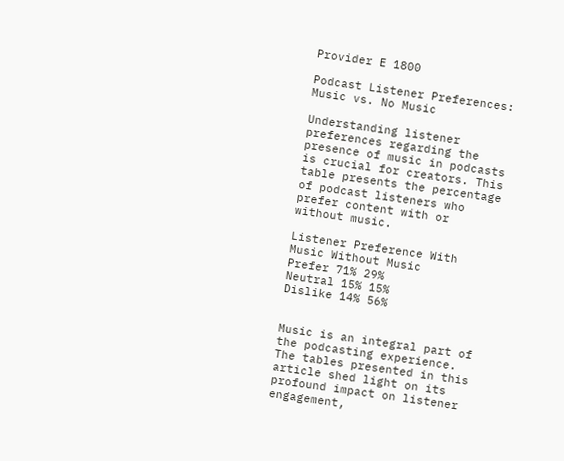Provider E 1800

Podcast Listener Preferences: Music vs. No Music

Understanding listener preferences regarding the presence of music in podcasts is crucial for creators. This table presents the percentage of podcast listeners who prefer content with or without music.

Listener Preference With Music Without Music
Prefer 71% 29%
Neutral 15% 15%
Dislike 14% 56%


Music is an integral part of the podcasting experience. The tables presented in this article shed light on its profound impact on listener engagement,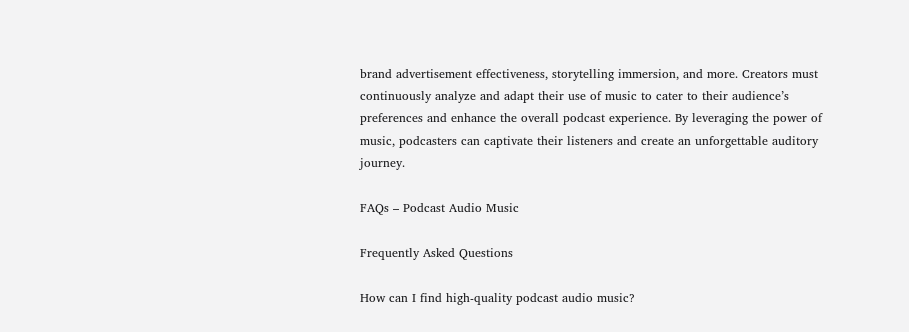brand advertisement effectiveness, storytelling immersion, and more. Creators must continuously analyze and adapt their use of music to cater to their audience’s preferences and enhance the overall podcast experience. By leveraging the power of music, podcasters can captivate their listeners and create an unforgettable auditory journey.

FAQs – Podcast Audio Music

Frequently Asked Questions

How can I find high-quality podcast audio music?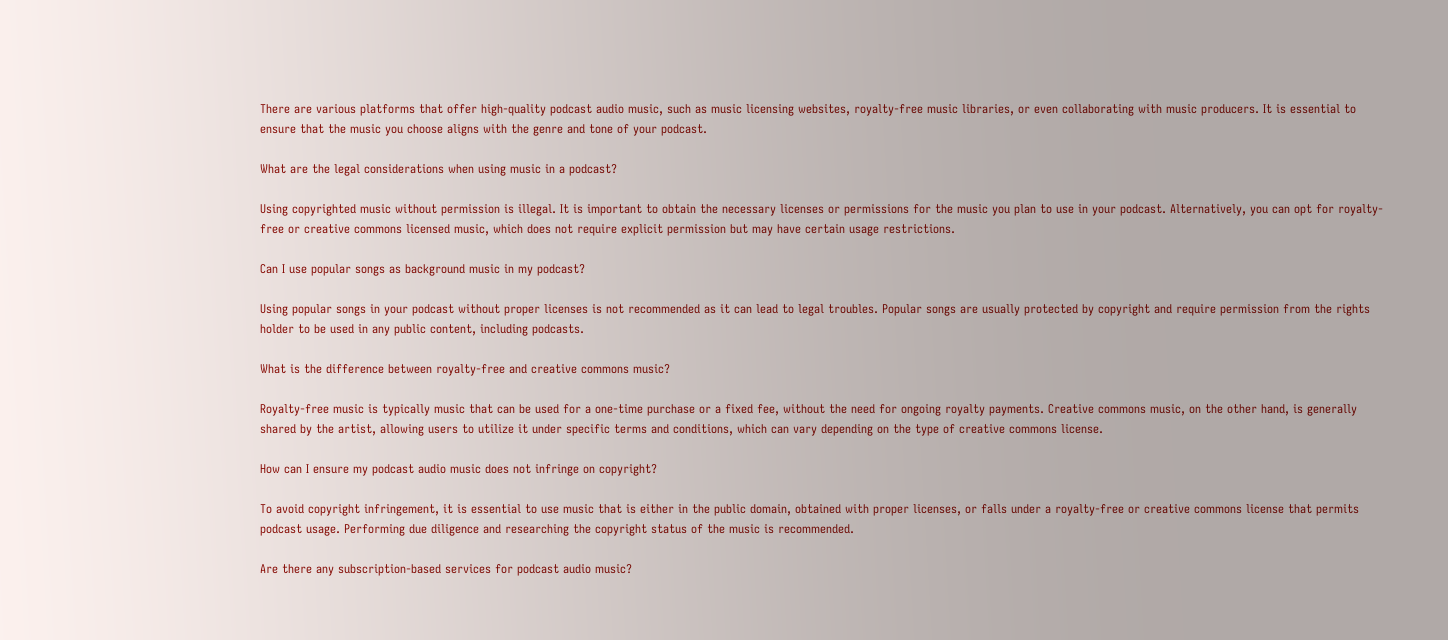There are various platforms that offer high-quality podcast audio music, such as music licensing websites, royalty-free music libraries, or even collaborating with music producers. It is essential to ensure that the music you choose aligns with the genre and tone of your podcast.

What are the legal considerations when using music in a podcast?

Using copyrighted music without permission is illegal. It is important to obtain the necessary licenses or permissions for the music you plan to use in your podcast. Alternatively, you can opt for royalty-free or creative commons licensed music, which does not require explicit permission but may have certain usage restrictions.

Can I use popular songs as background music in my podcast?

Using popular songs in your podcast without proper licenses is not recommended as it can lead to legal troubles. Popular songs are usually protected by copyright and require permission from the rights holder to be used in any public content, including podcasts.

What is the difference between royalty-free and creative commons music?

Royalty-free music is typically music that can be used for a one-time purchase or a fixed fee, without the need for ongoing royalty payments. Creative commons music, on the other hand, is generally shared by the artist, allowing users to utilize it under specific terms and conditions, which can vary depending on the type of creative commons license.

How can I ensure my podcast audio music does not infringe on copyright?

To avoid copyright infringement, it is essential to use music that is either in the public domain, obtained with proper licenses, or falls under a royalty-free or creative commons license that permits podcast usage. Performing due diligence and researching the copyright status of the music is recommended.

Are there any subscription-based services for podcast audio music?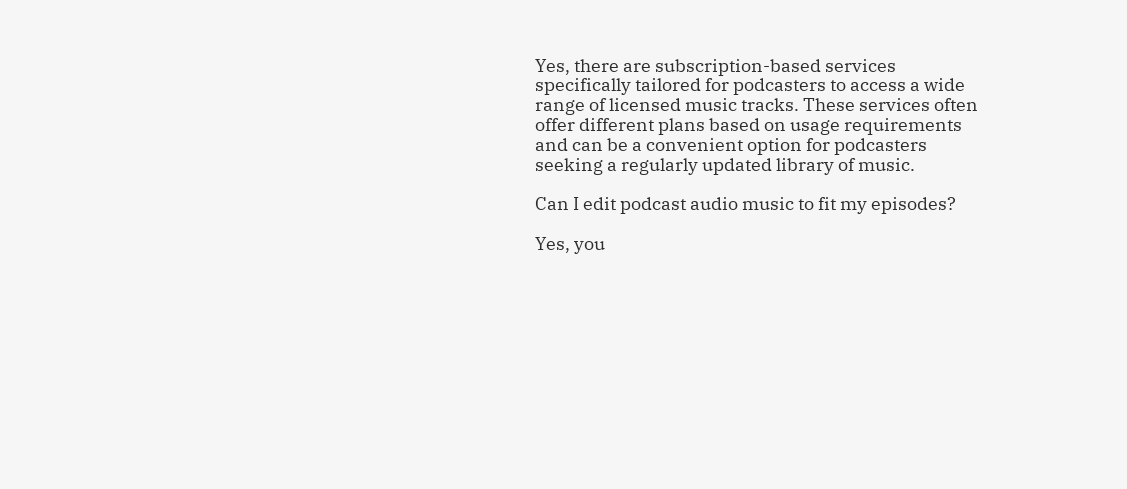Yes, there are subscription-based services specifically tailored for podcasters to access a wide range of licensed music tracks. These services often offer different plans based on usage requirements and can be a convenient option for podcasters seeking a regularly updated library of music.

Can I edit podcast audio music to fit my episodes?

Yes, you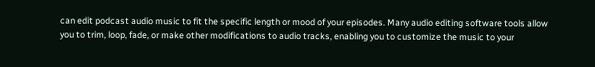can edit podcast audio music to fit the specific length or mood of your episodes. Many audio editing software tools allow you to trim, loop, fade, or make other modifications to audio tracks, enabling you to customize the music to your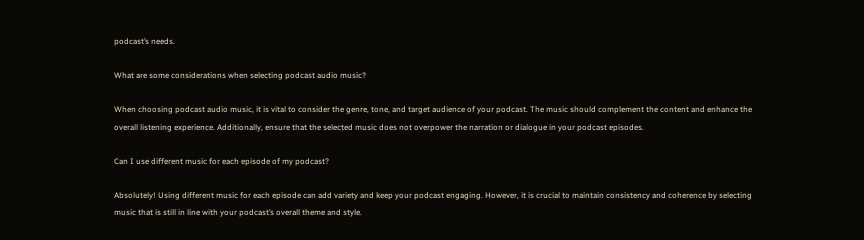podcast’s needs.

What are some considerations when selecting podcast audio music?

When choosing podcast audio music, it is vital to consider the genre, tone, and target audience of your podcast. The music should complement the content and enhance the overall listening experience. Additionally, ensure that the selected music does not overpower the narration or dialogue in your podcast episodes.

Can I use different music for each episode of my podcast?

Absolutely! Using different music for each episode can add variety and keep your podcast engaging. However, it is crucial to maintain consistency and coherence by selecting music that is still in line with your podcast’s overall theme and style.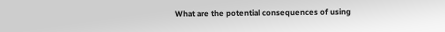What are the potential consequences of using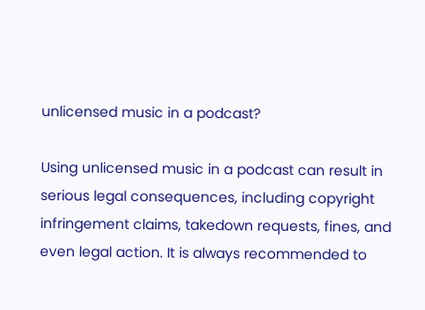unlicensed music in a podcast?

Using unlicensed music in a podcast can result in serious legal consequences, including copyright infringement claims, takedown requests, fines, and even legal action. It is always recommended to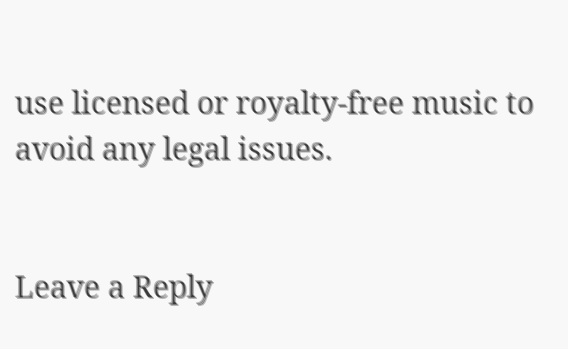use licensed or royalty-free music to avoid any legal issues.


Leave a Reply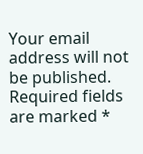Your email address will not be published. Required fields are marked *